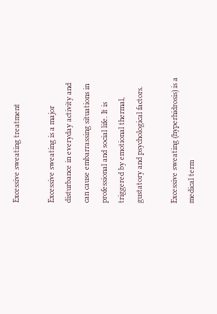Excessive sweating treatment

Excessive sweating is a major disturbance in everyday activity and can cause embarrassing situations in professional and social life. It is triggered by emotional thermal, gustatory and psychological factors.

Excessive sweating (hyperhidrosis) is a medical term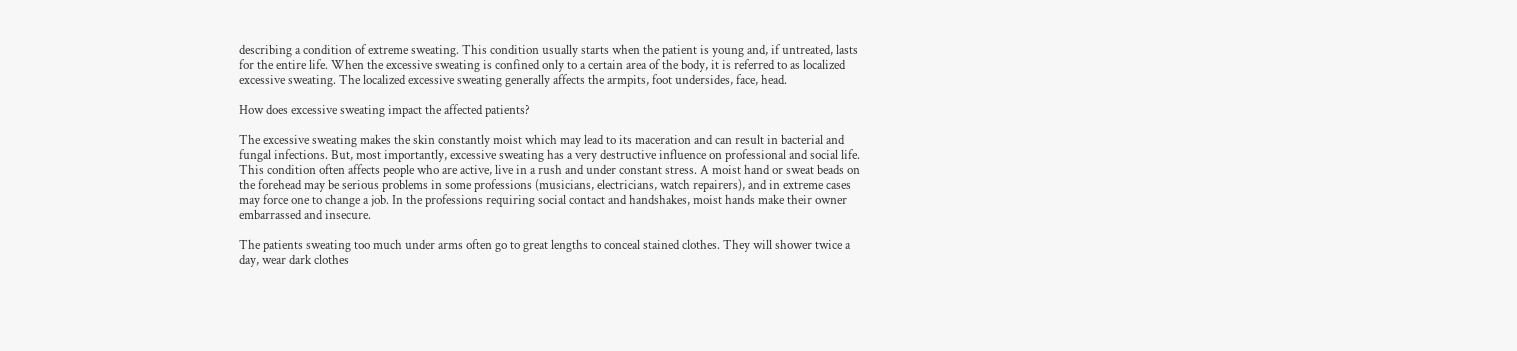describing a condition of extreme sweating. This condition usually starts when the patient is young and, if untreated, lasts for the entire life. When the excessive sweating is confined only to a certain area of the body, it is referred to as localized excessive sweating. The localized excessive sweating generally affects the armpits, foot undersides, face, head.

How does excessive sweating impact the affected patients?

The excessive sweating makes the skin constantly moist which may lead to its maceration and can result in bacterial and fungal infections. But, most importantly, excessive sweating has a very destructive influence on professional and social life. This condition often affects people who are active, live in a rush and under constant stress. A moist hand or sweat beads on the forehead may be serious problems in some professions (musicians, electricians, watch repairers), and in extreme cases may force one to change a job. In the professions requiring social contact and handshakes, moist hands make their owner embarrassed and insecure.

The patients sweating too much under arms often go to great lengths to conceal stained clothes. They will shower twice a day, wear dark clothes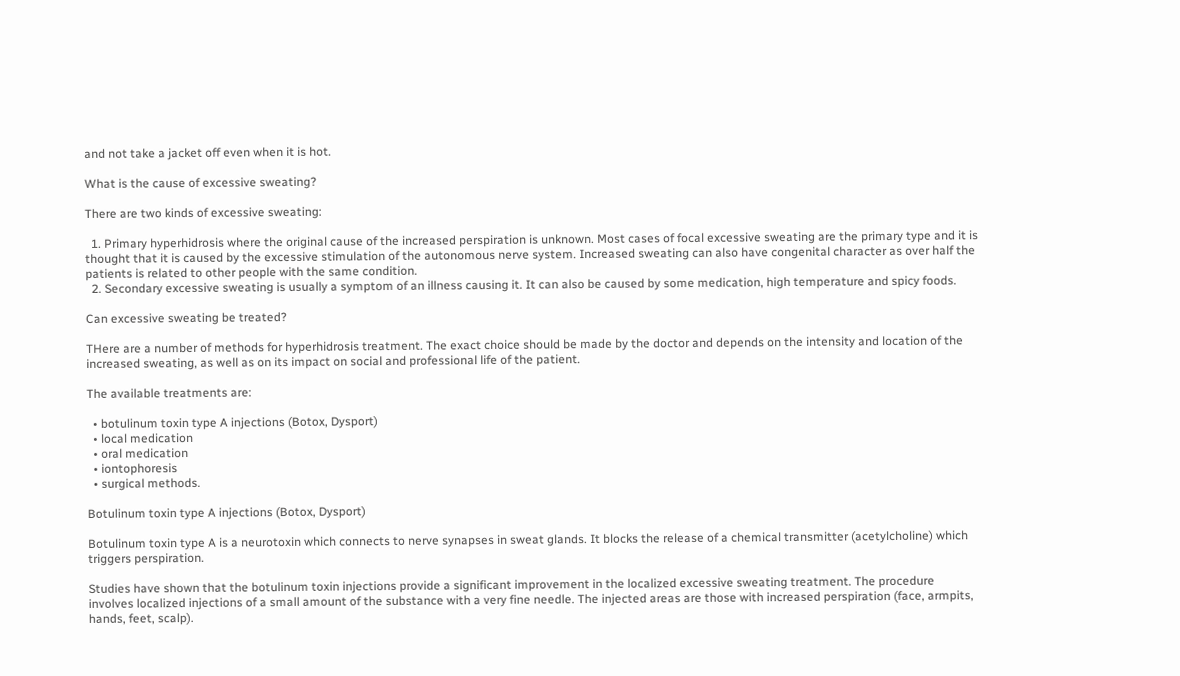and not take a jacket off even when it is hot.

What is the cause of excessive sweating?

There are two kinds of excessive sweating:

  1. Primary hyperhidrosis where the original cause of the increased perspiration is unknown. Most cases of focal excessive sweating are the primary type and it is thought that it is caused by the excessive stimulation of the autonomous nerve system. Increased sweating can also have congenital character as over half the patients is related to other people with the same condition.
  2. Secondary excessive sweating is usually a symptom of an illness causing it. It can also be caused by some medication, high temperature and spicy foods.

Can excessive sweating be treated?

THere are a number of methods for hyperhidrosis treatment. The exact choice should be made by the doctor and depends on the intensity and location of the increased sweating, as well as on its impact on social and professional life of the patient.

The available treatments are:

  • botulinum toxin type A injections (Botox, Dysport)
  • local medication
  • oral medication
  • iontophoresis
  • surgical methods.

Botulinum toxin type A injections (Botox, Dysport)

Botulinum toxin type A is a neurotoxin which connects to nerve synapses in sweat glands. It blocks the release of a chemical transmitter (acetylcholine) which triggers perspiration.

Studies have shown that the botulinum toxin injections provide a significant improvement in the localized excessive sweating treatment. The procedure involves localized injections of a small amount of the substance with a very fine needle. The injected areas are those with increased perspiration (face, armpits, hands, feet, scalp).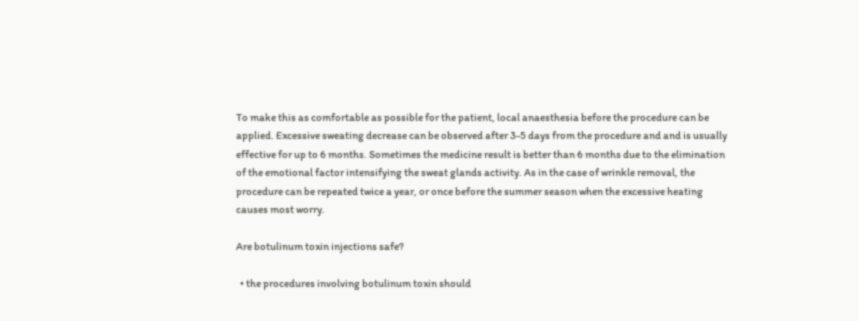To make this as comfortable as possible for the patient, local anaesthesia before the procedure can be applied. Excessive sweating decrease can be observed after 3-5 days from the procedure and and is usually effective for up to 6 months. Sometimes the medicine result is better than 6 months due to the elimination of the emotional factor intensifying the sweat glands activity. As in the case of wrinkle removal, the procedure can be repeated twice a year, or once before the summer season when the excessive heating causes most worry.

Are botulinum toxin injections safe?

  • the procedures involving botulinum toxin should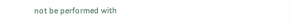not be performed with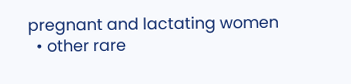pregnant and lactating women
  • other rare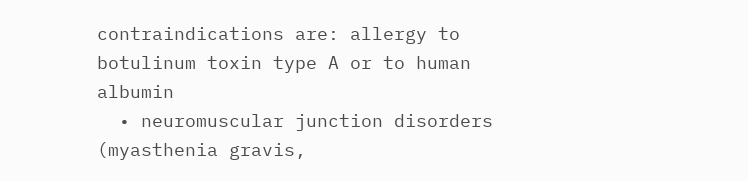contraindications are: allergy to botulinum toxin type A or to human albumin
  • neuromuscular junction disorders (myasthenia gravis,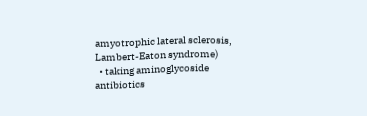amyotrophic lateral sclerosis, Lambert-Eaton syndrome)
  • taking aminoglycoside antibiotics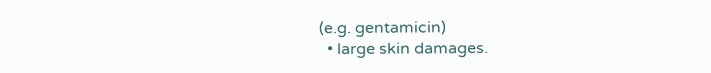(e.g. gentamicin)
  • large skin damages.